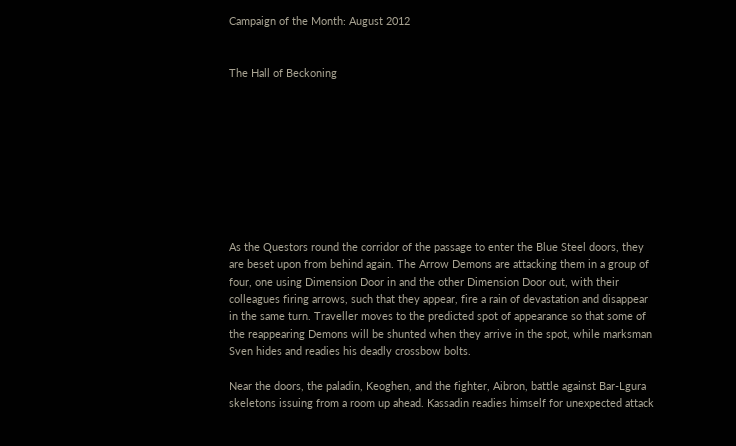Campaign of the Month: August 2012


The Hall of Beckoning









As the Questors round the corridor of the passage to enter the Blue Steel doors, they are beset upon from behind again. The Arrow Demons are attacking them in a group of four, one using Dimension Door in and the other Dimension Door out, with their colleagues firing arrows, such that they appear, fire a rain of devastation and disappear in the same turn. Traveller moves to the predicted spot of appearance so that some of the reappearing Demons will be shunted when they arrive in the spot, while marksman Sven hides and readies his deadly crossbow bolts.

Near the doors, the paladin, Keoghen, and the fighter, Aibron, battle against Bar-Lgura skeletons issuing from a room up ahead. Kassadin readies himself for unexpected attack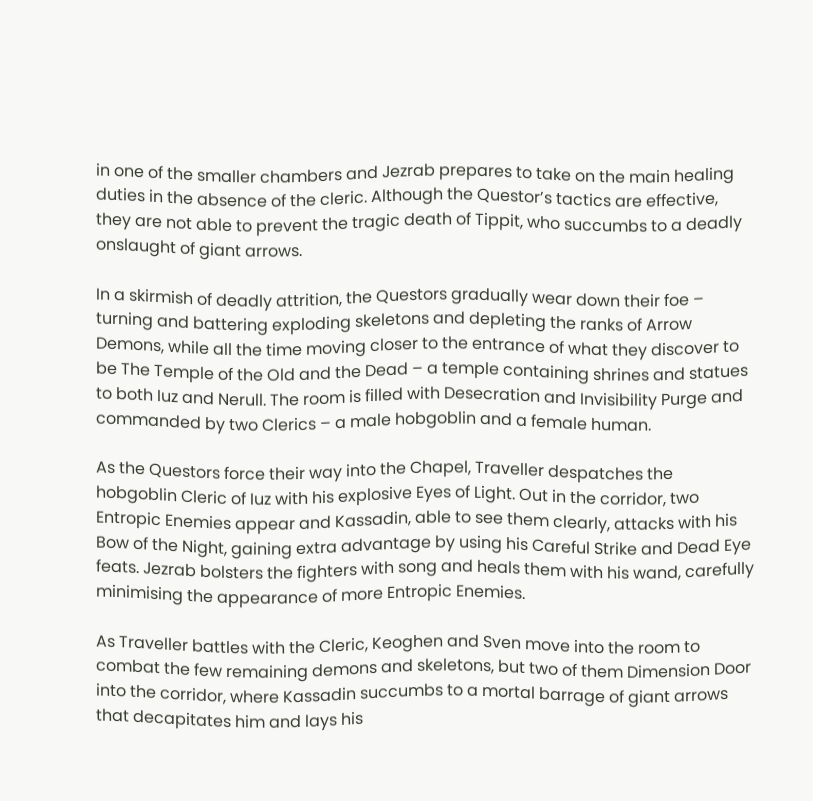in one of the smaller chambers and Jezrab prepares to take on the main healing duties in the absence of the cleric. Although the Questor’s tactics are effective, they are not able to prevent the tragic death of Tippit, who succumbs to a deadly onslaught of giant arrows.

In a skirmish of deadly attrition, the Questors gradually wear down their foe – turning and battering exploding skeletons and depleting the ranks of Arrow Demons, while all the time moving closer to the entrance of what they discover to be The Temple of the Old and the Dead – a temple containing shrines and statues to both Iuz and Nerull. The room is filled with Desecration and Invisibility Purge and commanded by two Clerics – a male hobgoblin and a female human.

As the Questors force their way into the Chapel, Traveller despatches the hobgoblin Cleric of Iuz with his explosive Eyes of Light. Out in the corridor, two Entropic Enemies appear and Kassadin, able to see them clearly, attacks with his Bow of the Night, gaining extra advantage by using his Careful Strike and Dead Eye feats. Jezrab bolsters the fighters with song and heals them with his wand, carefully minimising the appearance of more Entropic Enemies.

As Traveller battles with the Cleric, Keoghen and Sven move into the room to combat the few remaining demons and skeletons, but two of them Dimension Door into the corridor, where Kassadin succumbs to a mortal barrage of giant arrows that decapitates him and lays his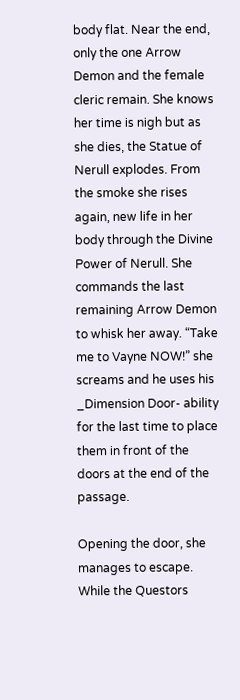body flat. Near the end, only the one Arrow Demon and the female cleric remain. She knows her time is nigh but as she dies, the Statue of Nerull explodes. From the smoke she rises again, new life in her body through the Divine Power of Nerull. She commands the last remaining Arrow Demon to whisk her away. “Take me to Vayne NOW!” she screams and he uses his _Dimension Door- ability for the last time to place them in front of the doors at the end of the passage.

Opening the door, she manages to escape. While the Questors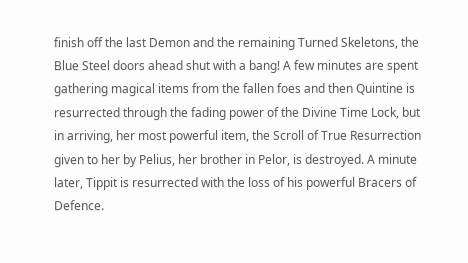finish off the last Demon and the remaining Turned Skeletons, the Blue Steel doors ahead shut with a bang! A few minutes are spent gathering magical items from the fallen foes and then Quintine is resurrected through the fading power of the Divine Time Lock, but in arriving, her most powerful item, the Scroll of True Resurrection given to her by Pelius, her brother in Pelor, is destroyed. A minute later, Tippit is resurrected with the loss of his powerful Bracers of Defence.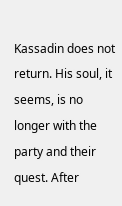Kassadin does not return. His soul, it seems, is no longer with the party and their quest. After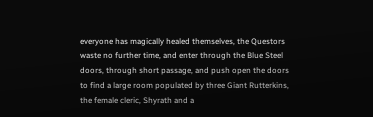everyone has magically healed themselves, the Questors waste no further time, and enter through the Blue Steel doors, through short passage, and push open the doors to find a large room populated by three Giant Rutterkins, the female cleric, Shyrath and a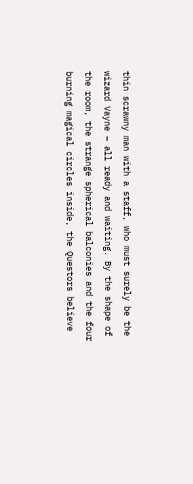thin scrawny man with a staff, who must surely be the wizard Vayne – all ready and waiting. By the shape of the room, the strange spherical balconies and the four burning magical circles inside, the Questors believe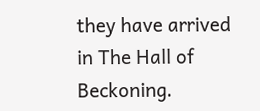they have arrived in The Hall of Beckoning.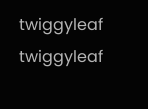twiggyleaf twiggyleaf